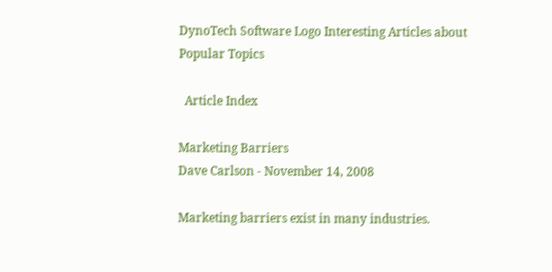DynoTech Software Logo Interesting Articles about Popular Topics

  Article Index

Marketing Barriers
Dave Carlson - November 14, 2008

Marketing barriers exist in many industries.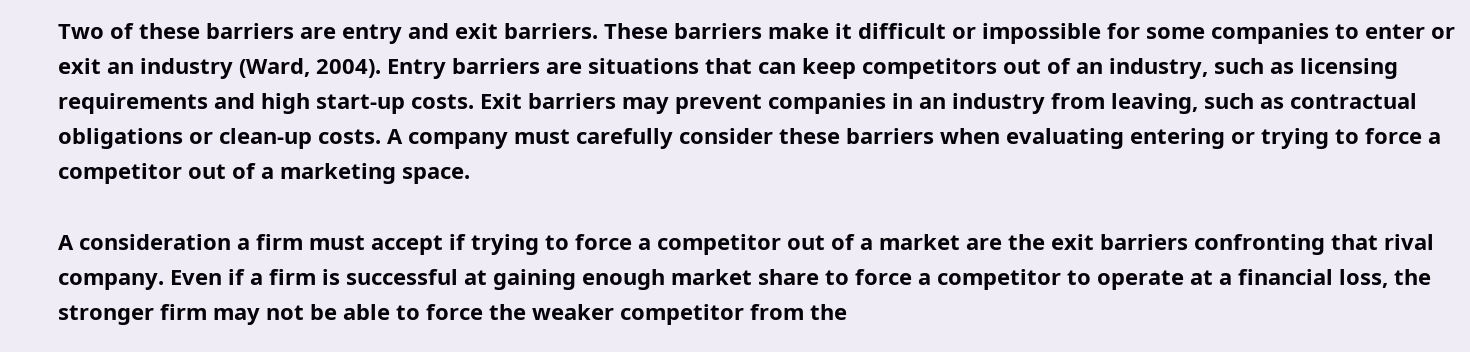Two of these barriers are entry and exit barriers. These barriers make it difficult or impossible for some companies to enter or exit an industry (Ward, 2004). Entry barriers are situations that can keep competitors out of an industry, such as licensing requirements and high start-up costs. Exit barriers may prevent companies in an industry from leaving, such as contractual obligations or clean-up costs. A company must carefully consider these barriers when evaluating entering or trying to force a competitor out of a marketing space.

A consideration a firm must accept if trying to force a competitor out of a market are the exit barriers confronting that rival company. Even if a firm is successful at gaining enough market share to force a competitor to operate at a financial loss, the stronger firm may not be able to force the weaker competitor from the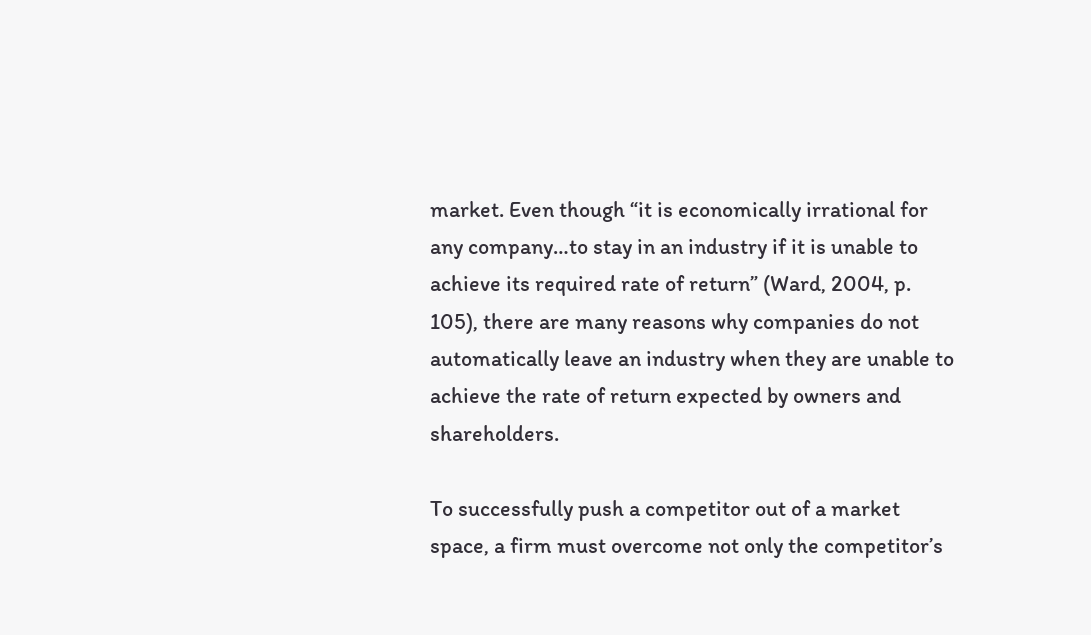market. Even though “it is economically irrational for any company…to stay in an industry if it is unable to achieve its required rate of return” (Ward, 2004, p. 105), there are many reasons why companies do not automatically leave an industry when they are unable to achieve the rate of return expected by owners and shareholders.

To successfully push a competitor out of a market space, a firm must overcome not only the competitor’s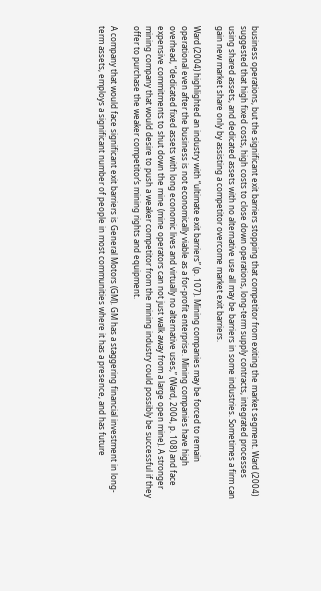business operations, but the significant exit barriers stopping that competitor from exiting the market segment. Ward (2004) suggested that high fixed costs, high costs to close down operations, long-term supply contracts, integrated processes using shared assets, and dedicated assets with no alternative use all may be barriers in some industries. Sometimes a firm can gain new market share only by assisting a competitor overcome market exit barriers.

Ward (2004) highlighted an industry with “ultimate exit barriers” (p. 107). Mining companies may be forced to remain operational even after the business is not economically viable as a for-profit enterprise. Mining companies have high overhead, “dedicated fixed assets with long economic lives and virtually no alternative uses,” (Ward, 2004, p. 108) and face expensive commitments to shut down the mine (mine operators can not just walk away from a large open mine). A stronger mining company that would desire to push a weaker competitor from the mining industry could possibly be successful if they offer to purchase the weaker competitor’s mining rights and equipment.

A company that would face significant exit barriers is General Motors (GM). GM has a staggering financial investment in long-term assets, employs a significant number of people in most communities where it has a presence, and has future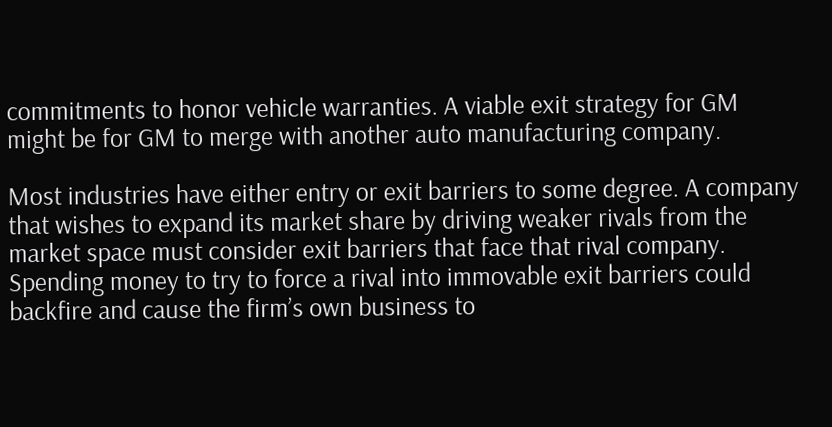commitments to honor vehicle warranties. A viable exit strategy for GM might be for GM to merge with another auto manufacturing company.

Most industries have either entry or exit barriers to some degree. A company that wishes to expand its market share by driving weaker rivals from the market space must consider exit barriers that face that rival company. Spending money to try to force a rival into immovable exit barriers could backfire and cause the firm’s own business to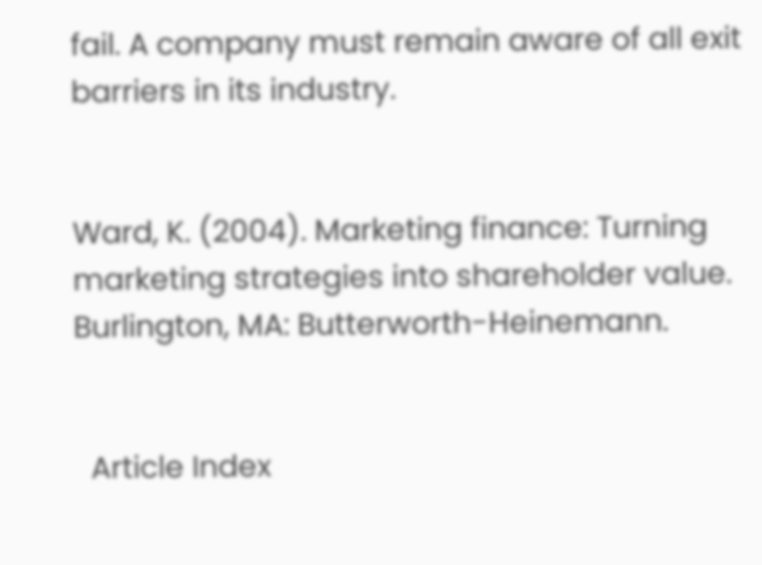fail. A company must remain aware of all exit barriers in its industry.


Ward, K. (2004). Marketing finance: Turning marketing strategies into shareholder value. Burlington, MA: Butterworth-Heinemann.


  Article Index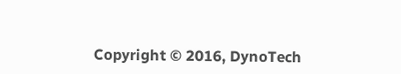Copyright © 2016, DynoTech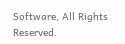Software, All Rights Reserved.